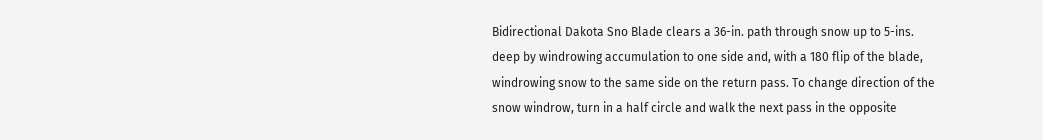Bidirectional Dakota Sno Blade clears a 36-in. path through snow up to 5-ins. deep by windrowing accumulation to one side and, with a 180 flip of the blade, windrowing snow to the same side on the return pass. To change direction of the snow windrow, turn in a half circle and walk the next pass in the opposite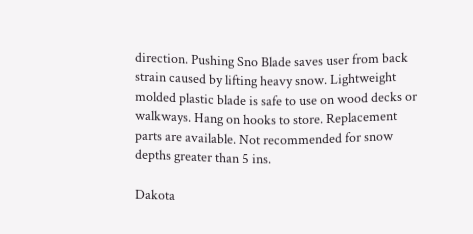direction. Pushing Sno Blade saves user from back strain caused by lifting heavy snow. Lightweight molded plastic blade is safe to use on wood decks or walkways. Hang on hooks to store. Replacement parts are available. Not recommended for snow depths greater than 5 ins.

Dakota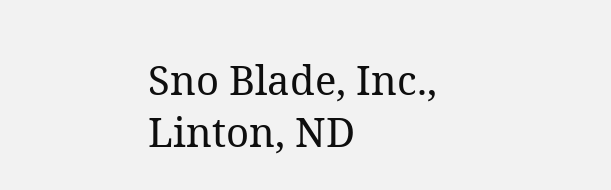Sno Blade, Inc., Linton, ND